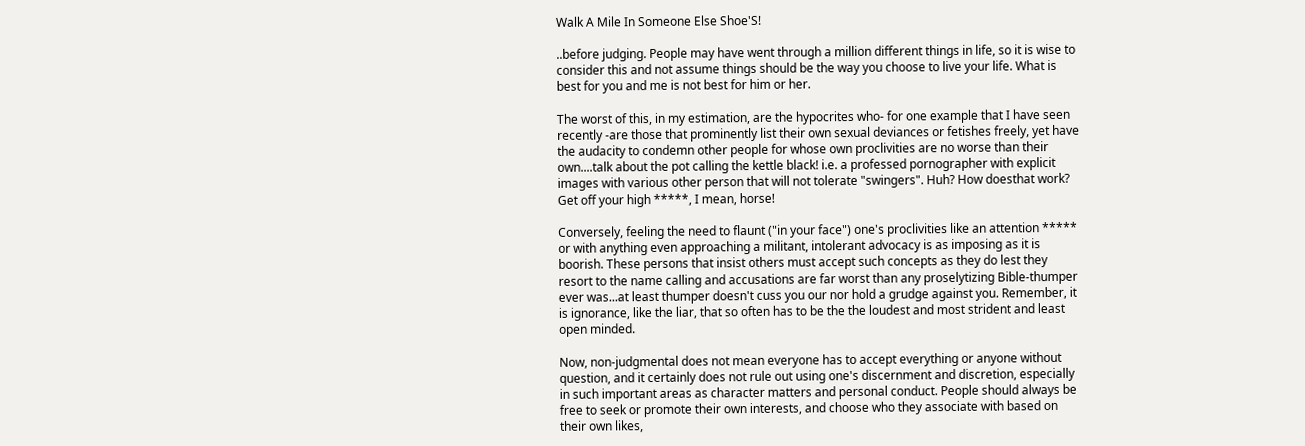Walk A Mile In Someone Else Shoe'S!

..before judging. People may have went through a million different things in life, so it is wise to consider this and not assume things should be the way you choose to live your life. What is best for you and me is not best for him or her.

The worst of this, in my estimation, are the hypocrites who- for one example that I have seen recently -are those that prominently list their own sexual deviances or fetishes freely, yet have the audacity to condemn other people for whose own proclivities are no worse than their own....talk about the pot calling the kettle black! i.e. a professed pornographer with explicit images with various other person that will not tolerate "swingers". Huh? How doesthat work? Get off your high *****, I mean, horse!

Conversely, feeling the need to flaunt ("in your face") one's proclivities like an attention ***** or with anything even approaching a militant, intolerant advocacy is as imposing as it is boorish. These persons that insist others must accept such concepts as they do lest they resort to the name calling and accusations are far worst than any proselytizing Bible-thumper ever was...at least thumper doesn't cuss you our nor hold a grudge against you. Remember, it is ignorance, like the liar, that so often has to be the the loudest and most strident and least open minded.

Now, non-judgmental does not mean everyone has to accept everything or anyone without question, and it certainly does not rule out using one's discernment and discretion, especially in such important areas as character matters and personal conduct. People should always be free to seek or promote their own interests, and choose who they associate with based on their own likes,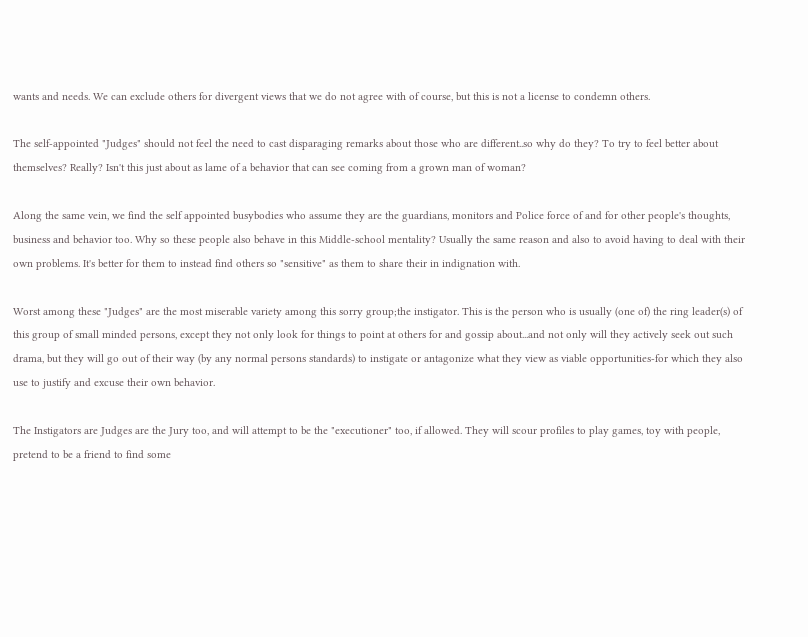wants and needs. We can exclude others for divergent views that we do not agree with of course, but this is not a license to condemn others.

The self-appointed "Judges" should not feel the need to cast disparaging remarks about those who are different..so why do they? To try to feel better about themselves? Really? Isn't this just about as lame of a behavior that can see coming from a grown man of woman?

Along the same vein, we find the self appointed busybodies who assume they are the guardians, monitors and Police force of and for other people's thoughts, business and behavior too. Why so these people also behave in this Middle-school mentality? Usually the same reason and also to avoid having to deal with their own problems. It's better for them to instead find others so "sensitive" as them to share their in indignation with.

Worst among these "Judges" are the most miserable variety among this sorry group;the instigator. This is the person who is usually (one of) the ring leader(s) of this group of small minded persons, except they not only look for things to point at others for and gossip about...and not only will they actively seek out such drama, but they will go out of their way (by any normal persons standards) to instigate or antagonize what they view as viable opportunities-for which they also use to justify and excuse their own behavior.

The Instigators are Judges are the Jury too, and will attempt to be the "executioner" too, if allowed. They will scour profiles to play games, toy with people, pretend to be a friend to find some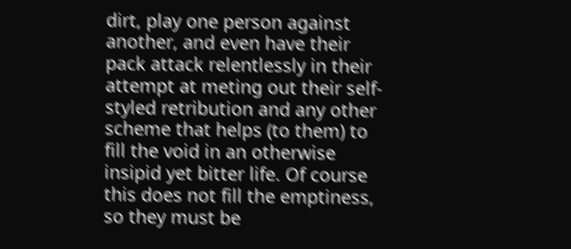dirt, play one person against another, and even have their pack attack relentlessly in their attempt at meting out their self-styled retribution and any other scheme that helps (to them) to fill the void in an otherwise insipid yet bitter life. Of course this does not fill the emptiness, so they must be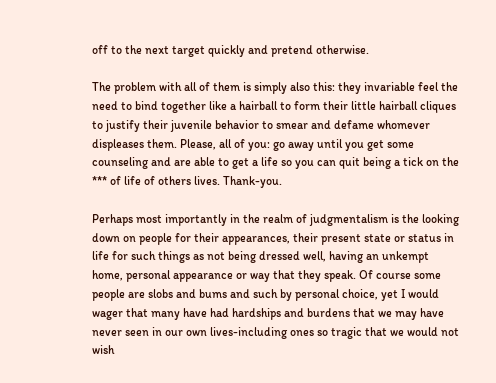off to the next target quickly and pretend otherwise.

The problem with all of them is simply also this: they invariable feel the need to bind together like a hairball to form their little hairball cliques to justify their juvenile behavior to smear and defame whomever displeases them. Please, all of you: go away until you get some counseling and are able to get a life so you can quit being a tick on the *** of life of others lives. Thank-you.

Perhaps most importantly in the realm of judgmentalism is the looking down on people for their appearances, their present state or status in life for such things as not being dressed well, having an unkempt home, personal appearance or way that they speak. Of course some people are slobs and bums and such by personal choice, yet I would wager that many have had hardships and burdens that we may have never seen in our own lives-including ones so tragic that we would not wish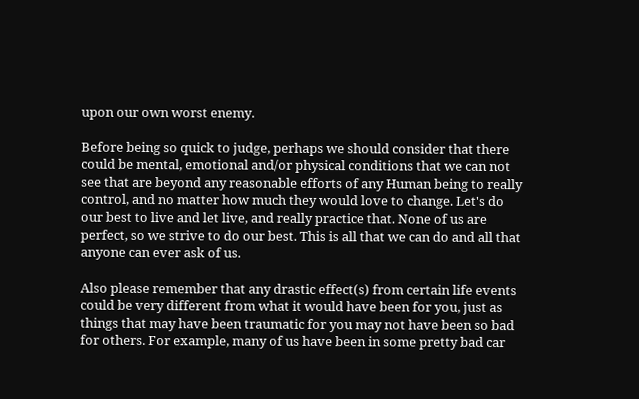upon our own worst enemy.

Before being so quick to judge, perhaps we should consider that there could be mental, emotional and/or physical conditions that we can not see that are beyond any reasonable efforts of any Human being to really control, and no matter how much they would love to change. Let's do our best to live and let live, and really practice that. None of us are perfect, so we strive to do our best. This is all that we can do and all that anyone can ever ask of us.

Also please remember that any drastic effect(s) from certain life events could be very different from what it would have been for you, just as things that may have been traumatic for you may not have been so bad for others. For example, many of us have been in some pretty bad car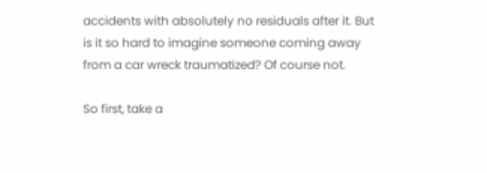accidents with absolutely no residuals after it. But is it so hard to imagine someone coming away from a car wreck traumatized? Of course not.

So first, take a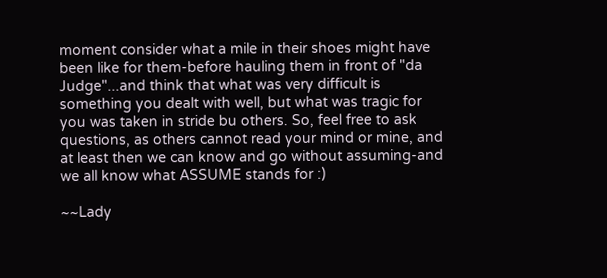moment consider what a mile in their shoes might have been like for them-before hauling them in front of "da Judge"...and think that what was very difficult is something you dealt with well, but what was tragic for you was taken in stride bu others. So, feel free to ask questions, as others cannot read your mind or mine, and at least then we can know and go without assuming-and we all know what ASSUME stands for :)

~~Lady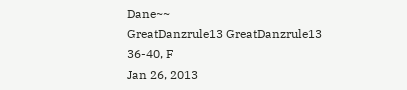Dane~~
GreatDanzrule13 GreatDanzrule13
36-40, F
Jan 26, 2013